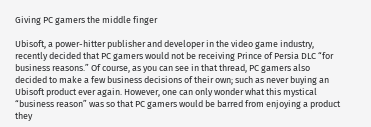Giving PC gamers the middle finger

Ubisoft, a power-hitter publisher and developer in the video game industry, recently decided that PC gamers would not be receiving Prince of Persia DLC “for business reasons.” Of course, as you can see in that thread, PC gamers also decided to make a few business decisions of their own; such as never buying an Ubisoft product ever again. However, one can only wonder what this mystical “business reason” was so that PC gamers would be barred from enjoying a product they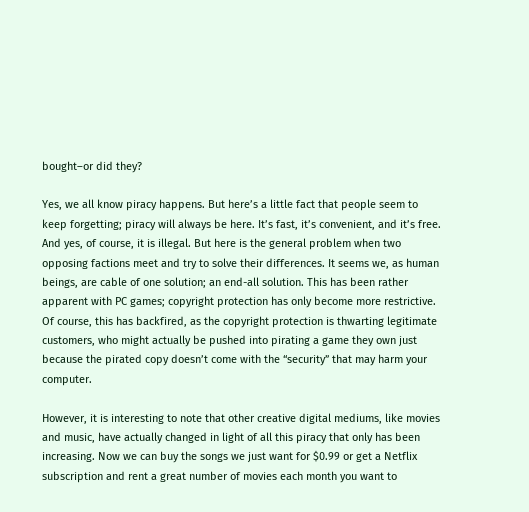bought–or did they?

Yes, we all know piracy happens. But here’s a little fact that people seem to keep forgetting; piracy will always be here. It’s fast, it’s convenient, and it’s free. And yes, of course, it is illegal. But here is the general problem when two opposing factions meet and try to solve their differences. It seems we, as human beings, are cable of one solution; an end-all solution. This has been rather apparent with PC games; copyright protection has only become more restrictive. Of course, this has backfired, as the copyright protection is thwarting legitimate customers, who might actually be pushed into pirating a game they own just because the pirated copy doesn’t come with the “security” that may harm your computer.

However, it is interesting to note that other creative digital mediums, like movies and music, have actually changed in light of all this piracy that only has been increasing. Now we can buy the songs we just want for $0.99 or get a Netflix subscription and rent a great number of movies each month you want to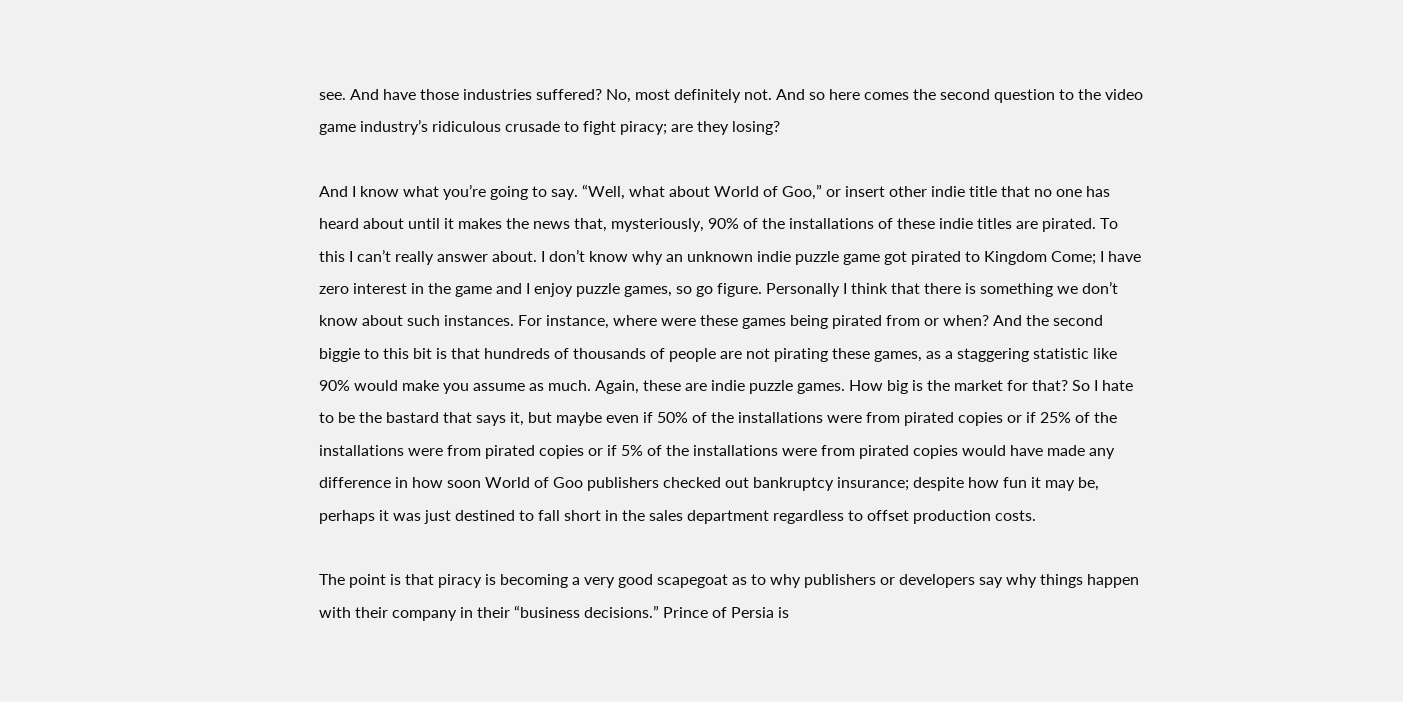see. And have those industries suffered? No, most definitely not. And so here comes the second question to the video game industry’s ridiculous crusade to fight piracy; are they losing?

And I know what you’re going to say. “Well, what about World of Goo,” or insert other indie title that no one has heard about until it makes the news that, mysteriously, 90% of the installations of these indie titles are pirated. To this I can’t really answer about. I don’t know why an unknown indie puzzle game got pirated to Kingdom Come; I have zero interest in the game and I enjoy puzzle games, so go figure. Personally I think that there is something we don’t know about such instances. For instance, where were these games being pirated from or when? And the second biggie to this bit is that hundreds of thousands of people are not pirating these games, as a staggering statistic like 90% would make you assume as much. Again, these are indie puzzle games. How big is the market for that? So I hate to be the bastard that says it, but maybe even if 50% of the installations were from pirated copies or if 25% of the installations were from pirated copies or if 5% of the installations were from pirated copies would have made any difference in how soon World of Goo publishers checked out bankruptcy insurance; despite how fun it may be, perhaps it was just destined to fall short in the sales department regardless to offset production costs.

The point is that piracy is becoming a very good scapegoat as to why publishers or developers say why things happen with their company in their “business decisions.” Prince of Persia is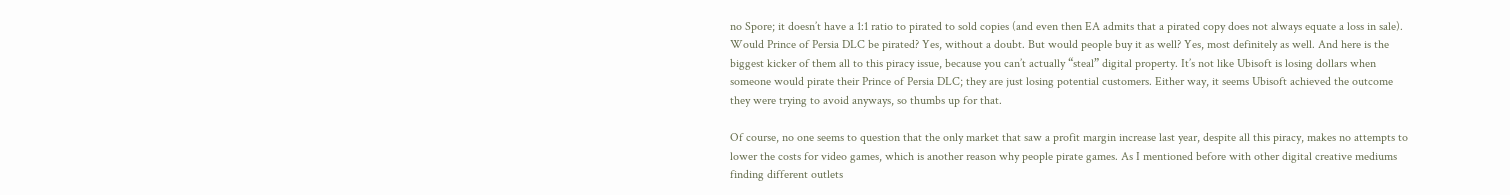no Spore; it doesn’t have a 1:1 ratio to pirated to sold copies (and even then EA admits that a pirated copy does not always equate a loss in sale). Would Prince of Persia DLC be pirated? Yes, without a doubt. But would people buy it as well? Yes, most definitely as well. And here is the biggest kicker of them all to this piracy issue, because you can’t actually “steal” digital property. It’s not like Ubisoft is losing dollars when someone would pirate their Prince of Persia DLC; they are just losing potential customers. Either way, it seems Ubisoft achieved the outcome they were trying to avoid anyways, so thumbs up for that.

Of course, no one seems to question that the only market that saw a profit margin increase last year, despite all this piracy, makes no attempts to lower the costs for video games, which is another reason why people pirate games. As I mentioned before with other digital creative mediums finding different outlets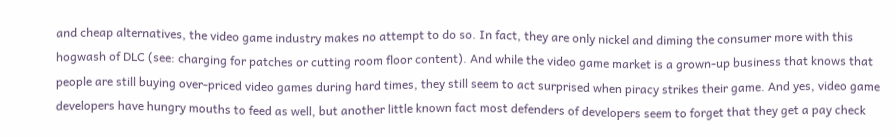and cheap alternatives, the video game industry makes no attempt to do so. In fact, they are only nickel and diming the consumer more with this hogwash of DLC (see: charging for patches or cutting room floor content). And while the video game market is a grown-up business that knows that people are still buying over-priced video games during hard times, they still seem to act surprised when piracy strikes their game. And yes, video game developers have hungry mouths to feed as well, but another little known fact most defenders of developers seem to forget that they get a pay check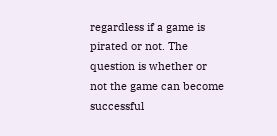regardless if a game is pirated or not. The question is whether or not the game can become successful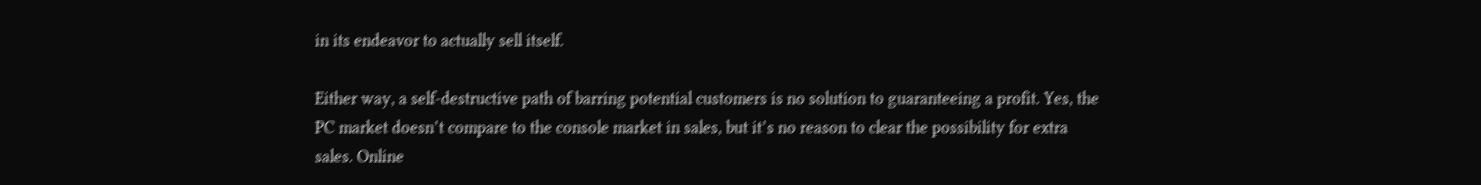in its endeavor to actually sell itself.

Either way, a self-destructive path of barring potential customers is no solution to guaranteeing a profit. Yes, the PC market doesn’t compare to the console market in sales, but it’s no reason to clear the possibility for extra sales. Online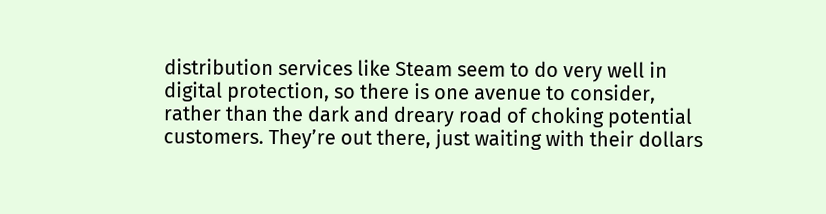distribution services like Steam seem to do very well in digital protection, so there is one avenue to consider, rather than the dark and dreary road of choking potential customers. They’re out there, just waiting with their dollars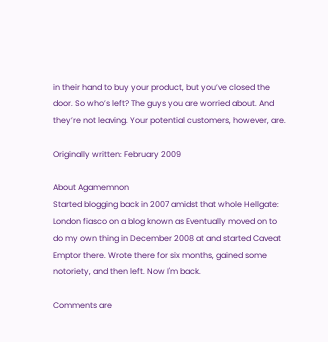in their hand to buy your product, but you’ve closed the door. So who’s left? The guys you are worried about. And they’re not leaving. Your potential customers, however, are.

Originally written: February 2009

About Agamemnon
Started blogging back in 2007 amidst that whole Hellgate: London fiasco on a blog known as Eventually moved on to do my own thing in December 2008 at and started Caveat Emptor there. Wrote there for six months, gained some notoriety, and then left. Now I'm back.

Comments are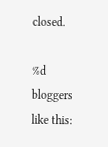closed.

%d bloggers like this: